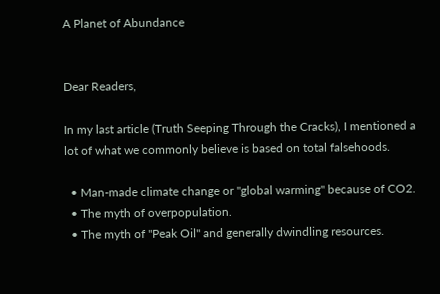A Planet of Abundance


Dear Readers,

In my last article (Truth Seeping Through the Cracks), I mentioned a lot of what we commonly believe is based on total falsehoods.

  • Man-made climate change or "global warming" because of CO2.
  • The myth of overpopulation.
  • The myth of "Peak Oil" and generally dwindling resources.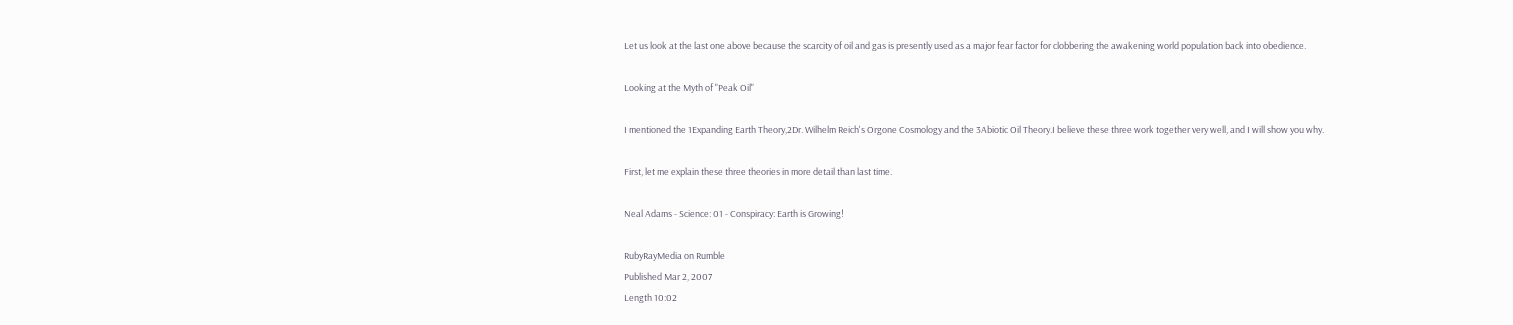Let us look at the last one above because the scarcity of oil and gas is presently used as a major fear factor for clobbering the awakening world population back into obedience.

Looking at the Myth of "Peak Oil"

I mentioned the 1Expanding Earth Theory,2Dr. Wilhelm Reich's Orgone Cosmology and the 3Abiotic Oil Theory.I believe these three work together very well, and I will show you why.

First, let me explain these three theories in more detail than last time.

Neal Adams - Science: 01 - Conspiracy: Earth is Growing!

RubyRayMedia on Rumble
Published Mar 2, 2007
Length 10:02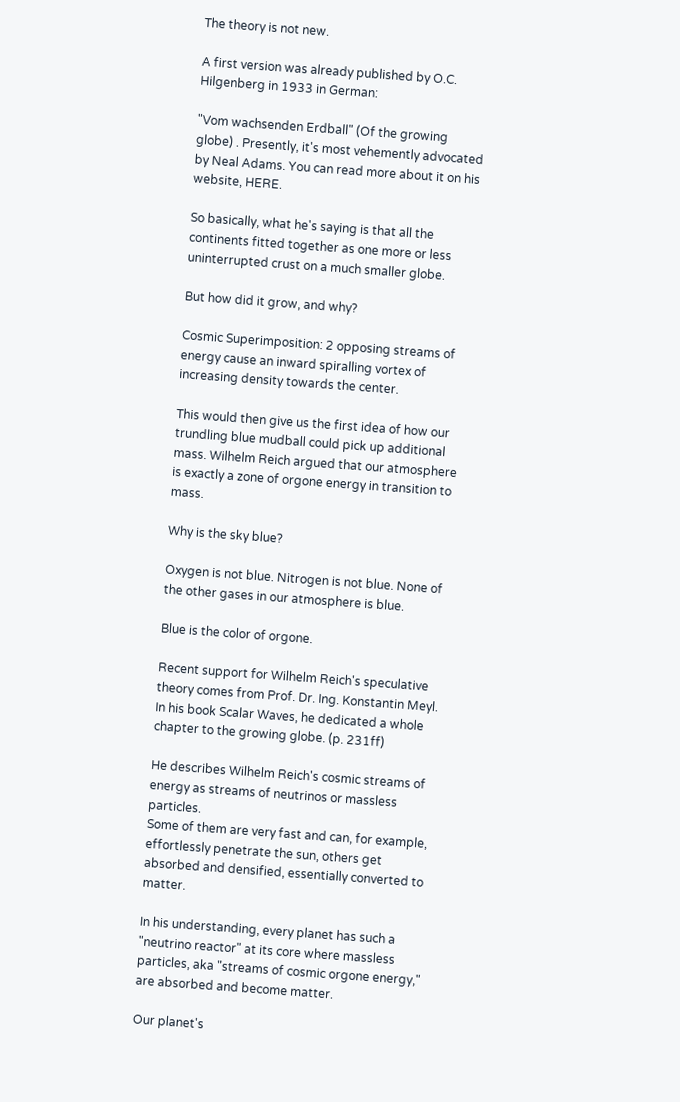The theory is not new.

A first version was already published by O.C. Hilgenberg in 1933 in German:

"Vom wachsenden Erdball" (Of the growing globe) . Presently, it's most vehemently advocated by Neal Adams. You can read more about it on his website, HERE.

So basically, what he's saying is that all the continents fitted together as one more or less uninterrupted crust on a much smaller globe.

But how did it grow, and why?

Cosmic Superimposition: 2 opposing streams of energy cause an inward spiralling vortex of increasing density towards the center.

This would then give us the first idea of how our trundling blue mudball could pick up additional mass. Wilhelm Reich argued that our atmosphere is exactly a zone of orgone energy in transition to mass.

Why is the sky blue?

Oxygen is not blue. Nitrogen is not blue. None of the other gases in our atmosphere is blue.

Blue is the color of orgone.

Recent support for Wilhelm Reich's speculative theory comes from Prof. Dr. Ing. Konstantin Meyl. In his book Scalar Waves, he dedicated a whole chapter to the growing globe. (p. 231ff)

He describes Wilhelm Reich's cosmic streams of energy as streams of neutrinos or massless particles.
Some of them are very fast and can, for example, effortlessly penetrate the sun, others get absorbed and densified, essentially converted to matter.

In his understanding, every planet has such a "neutrino reactor" at its core where massless particles, aka "streams of cosmic orgone energy," are absorbed and become matter.

Our planet's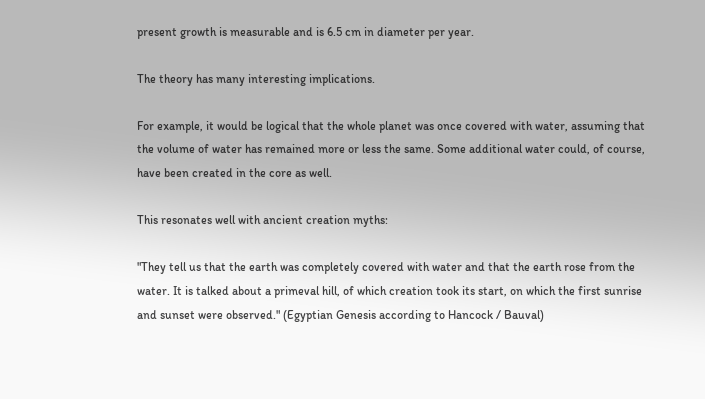present growth is measurable and is 6.5 cm in diameter per year.

The theory has many interesting implications.

For example, it would be logical that the whole planet was once covered with water, assuming that the volume of water has remained more or less the same. Some additional water could, of course, have been created in the core as well.

This resonates well with ancient creation myths:

"They tell us that the earth was completely covered with water and that the earth rose from the water. It is talked about a primeval hill, of which creation took its start, on which the first sunrise and sunset were observed." (Egyptian Genesis according to Hancock / Bauval)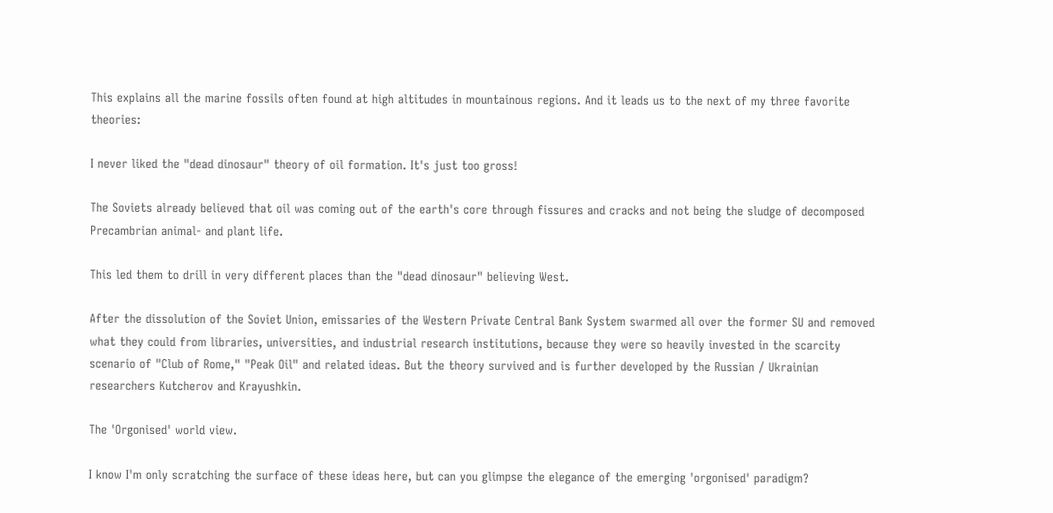This explains all the marine fossils often found at high altitudes in mountainous regions. And it leads us to the next of my three favorite theories:

I never liked the "dead dinosaur" theory of oil formation. It's just too gross!

The Soviets already believed that oil was coming out of the earth's core through fissures and cracks and not being the sludge of decomposed Precambrian animal- and plant life.

This led them to drill in very different places than the "dead dinosaur" believing West.

After the dissolution of the Soviet Union, emissaries of the Western Private Central Bank System swarmed all over the former SU and removed what they could from libraries, universities, and industrial research institutions, because they were so heavily invested in the scarcity scenario of "Club of Rome," "Peak Oil" and related ideas. But the theory survived and is further developed by the Russian / Ukrainian researchers Kutcherov and Krayushkin.

The 'Orgonised' world view.

I know I'm only scratching the surface of these ideas here, but can you glimpse the elegance of the emerging 'orgonised' paradigm?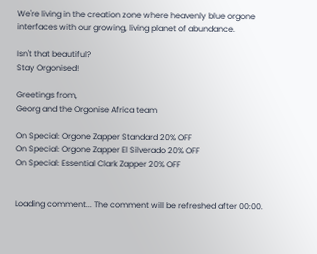We're living in the creation zone where heavenly blue orgone interfaces with our growing, living planet of abundance.

Isn't that beautiful?
Stay Orgonised!

Greetings from,
Georg and the Orgonise Africa team

On Special: Orgone Zapper Standard 20% OFF
On Special: Orgone Zapper El Silverado 20% OFF
On Special: Essential Clark Zapper 20% OFF


Loading comment... The comment will be refreshed after 00:00.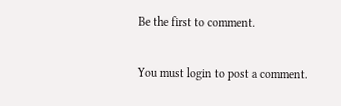Be the first to comment.

You must login to post a comment.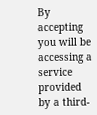By accepting you will be accessing a service provided by a third-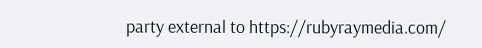party external to https://rubyraymedia.com/